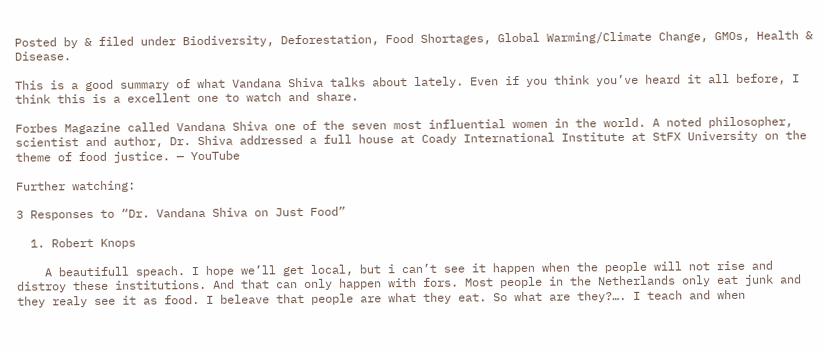Posted by & filed under Biodiversity, Deforestation, Food Shortages, Global Warming/Climate Change, GMOs, Health & Disease.

This is a good summary of what Vandana Shiva talks about lately. Even if you think you’ve heard it all before, I think this is a excellent one to watch and share.

Forbes Magazine called Vandana Shiva one of the seven most influential women in the world. A noted philosopher, scientist and author, Dr. Shiva addressed a full house at Coady International Institute at StFX University on the theme of food justice. — YouTube

Further watching:

3 Responses to “Dr. Vandana Shiva on Just Food”

  1. Robert Knops

    A beautifull speach. I hope we’ll get local, but i can’t see it happen when the people will not rise and distroy these institutions. And that can only happen with fors. Most people in the Netherlands only eat junk and they realy see it as food. I beleave that people are what they eat. So what are they?…. I teach and when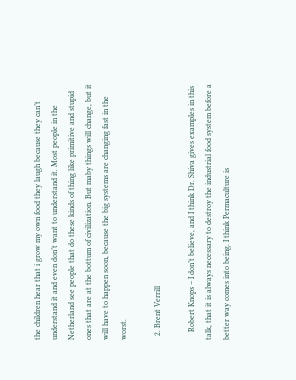the children hear that i grow my own food they laugh because they can’t understand it and even don’t want to understand it. Most people in the Netherland see people that do these kinds of thing like primitive and stupid ones that are at the bottum of civilization. But maby things will change, but it will have to happen soon, because the big systems are changing fast in the worst.

  2. Brent Verrill

    Robert Knops – I don’t believe, and I think Dr. Shiva gives examples in this talk, that it is always necessary to destroy the industrial food system before a better way comes into being. I think Permaculture is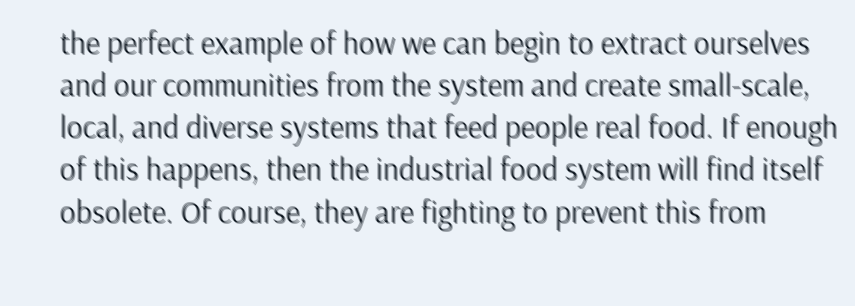the perfect example of how we can begin to extract ourselves and our communities from the system and create small-scale, local, and diverse systems that feed people real food. If enough of this happens, then the industrial food system will find itself obsolete. Of course, they are fighting to prevent this from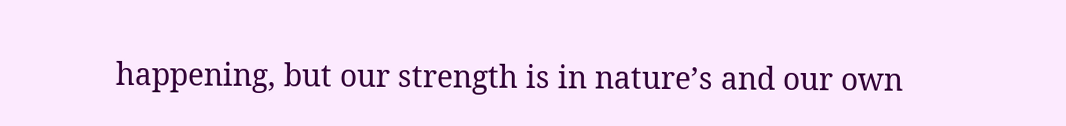happening, but our strength is in nature’s and our own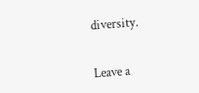diversity.


Leave a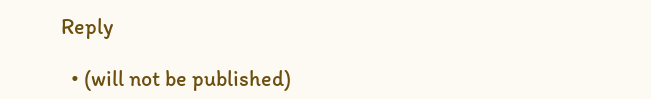Reply

  • (will not be published)